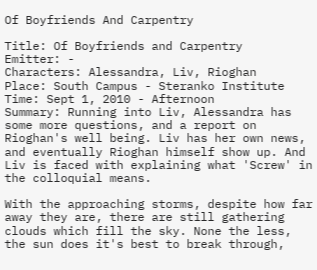Of Boyfriends And Carpentry

Title: Of Boyfriends and Carpentry
Emitter: -
Characters: Alessandra, Liv, Rioghan
Place: South Campus - Steranko Institute
Time: Sept 1, 2010 - Afternoon
Summary: Running into Liv, Alessandra has some more questions, and a report on Rioghan's well being. Liv has her own news, and eventually Rioghan himself show up. And Liv is faced with explaining what 'Screw' in the colloquial means.

With the approaching storms, despite how far away they are, there are still gathering clouds which fill the sky. None the less, the sun does it's best to break through,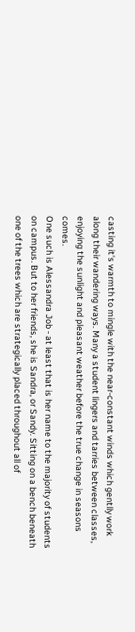casting it's warmth to mingle with the near-constant winds which gentlly work along their wandering ways. Many a student lingers and tarries between classes, enjoying the sunlight and pleasant weather before the true change in seasons comes.
One such is Alessandra Job - at least that is her name to the majority of students on campus. But to her friends, she is Sandra, or Sandy. Sitting on a bench beneath one of the trees which are strategically placed throughout all of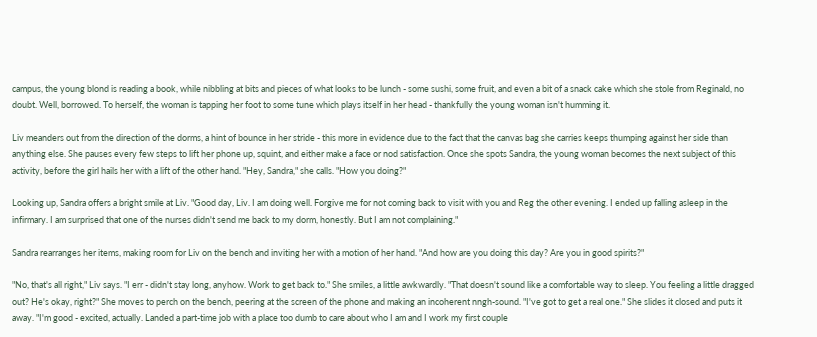campus, the young blond is reading a book, while nibbling at bits and pieces of what looks to be lunch - some sushi, some fruit, and even a bit of a snack cake which she stole from Reginald, no doubt. Well, borrowed. To herself, the woman is tapping her foot to some tune which plays itself in her head - thankfully the young woman isn't humming it.

Liv meanders out from the direction of the dorms, a hint of bounce in her stride - this more in evidence due to the fact that the canvas bag she carries keeps thumping against her side than anything else. She pauses every few steps to lift her phone up, squint, and either make a face or nod satisfaction. Once she spots Sandra, the young woman becomes the next subject of this activity, before the girl hails her with a lift of the other hand. "Hey, Sandra," she calls. "How you doing?"

Looking up, Sandra offers a bright smile at Liv. "Good day, Liv. I am doing well. Forgive me for not coming back to visit with you and Reg the other evening. I ended up falling asleep in the infirmary. I am surprised that one of the nurses didn't send me back to my dorm, honestly. But I am not complaining."

Sandra rearranges her items, making room for Liv on the bench and inviting her with a motion of her hand. "And how are you doing this day? Are you in good spirits?"

"No, that's all right," Liv says. "I err - didn't stay long, anyhow. Work to get back to." She smiles, a little awkwardly. "That doesn't sound like a comfortable way to sleep. You feeling a little dragged out? He's okay, right?" She moves to perch on the bench, peering at the screen of the phone and making an incoherent nngh-sound. "I've got to get a real one." She slides it closed and puts it away. "I'm good - excited, actually. Landed a part-time job with a place too dumb to care about who I am and I work my first couple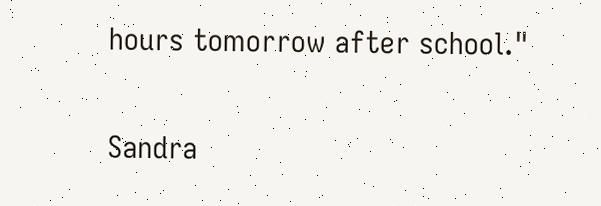hours tomorrow after school."

Sandra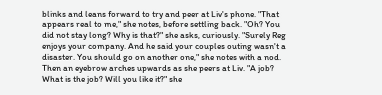blinks and leans forward to try and peer at Liv's phone. "That appears real to me," she notes, before settling back. "Oh? You did not stay long? Why is that?" she asks, curiously. "Surely Reg enjoys your company. And he said your couples outing wasn't a disaster. You should go on another one," she notes with a nod.
Then an eyebrow arches upwards as she peers at Liv. "A job? What is the job? Will you like it?" she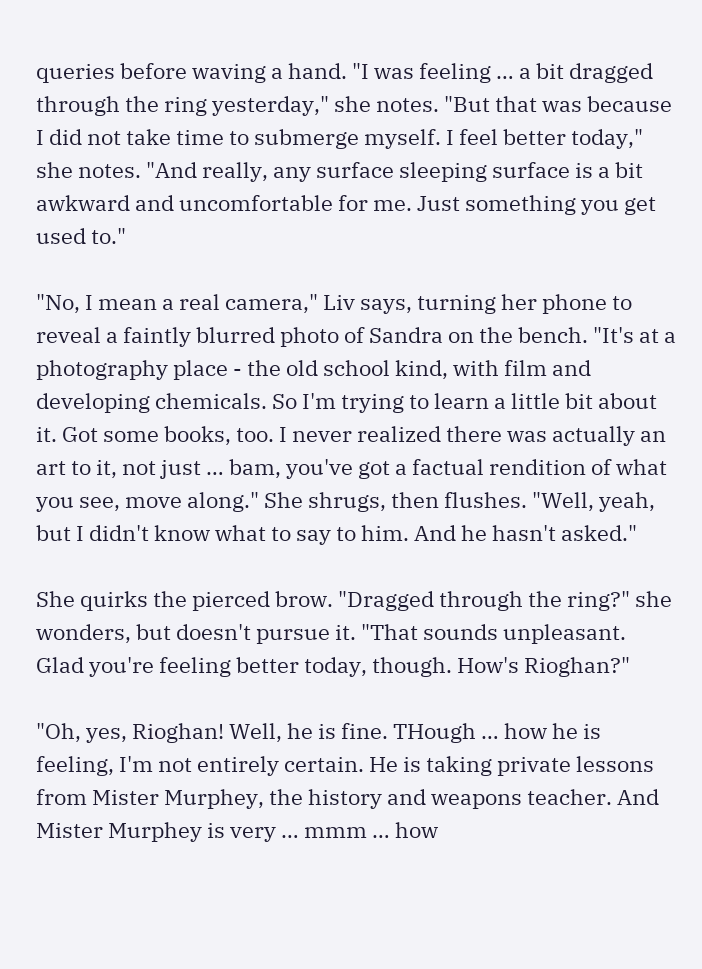queries before waving a hand. "I was feeling … a bit dragged through the ring yesterday," she notes. "But that was because I did not take time to submerge myself. I feel better today," she notes. "And really, any surface sleeping surface is a bit awkward and uncomfortable for me. Just something you get used to."

"No, I mean a real camera," Liv says, turning her phone to reveal a faintly blurred photo of Sandra on the bench. "It's at a photography place - the old school kind, with film and developing chemicals. So I'm trying to learn a little bit about it. Got some books, too. I never realized there was actually an art to it, not just … bam, you've got a factual rendition of what you see, move along." She shrugs, then flushes. "Well, yeah, but I didn't know what to say to him. And he hasn't asked."

She quirks the pierced brow. "Dragged through the ring?" she wonders, but doesn't pursue it. "That sounds unpleasant. Glad you're feeling better today, though. How's Rioghan?"

"Oh, yes, Rioghan! Well, he is fine. THough … how he is feeling, I'm not entirely certain. He is taking private lessons from Mister Murphey, the history and weapons teacher. And Mister Murphey is very … mmm … how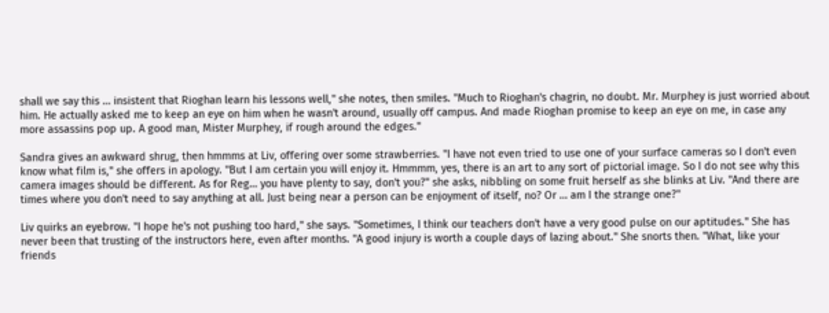shall we say this … insistent that Rioghan learn his lessons well," she notes, then smiles. "Much to Rioghan's chagrin, no doubt. Mr. Murphey is just worried about him. He actually asked me to keep an eye on him when he wasn't around, usually off campus. And made Rioghan promise to keep an eye on me, in case any more assassins pop up. A good man, Mister Murphey, if rough around the edges."

Sandra gives an awkward shrug, then hmmms at Liv, offering over some strawberries. "I have not even tried to use one of your surface cameras so I don't even know what film is," she offers in apology. "But I am certain you will enjoy it. Hmmmm, yes, there is an art to any sort of pictorial image. So I do not see why this camera images should be different. As for Reg… you have plenty to say, don't you?" she asks, nibbling on some fruit herself as she blinks at Liv. "And there are times where you don't need to say anything at all. Just being near a person can be enjoyment of itself, no? Or … am I the strange one?"

Liv quirks an eyebrow. "I hope he's not pushing too hard," she says. "Sometimes, I think our teachers don't have a very good pulse on our aptitudes." She has never been that trusting of the instructors here, even after months. "A good injury is worth a couple days of lazing about." She snorts then. "What, like your friends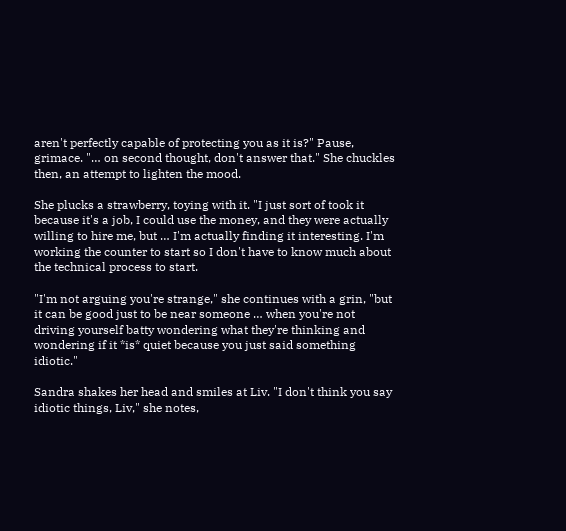aren't perfectly capable of protecting you as it is?" Pause, grimace. "… on second thought, don't answer that." She chuckles then, an attempt to lighten the mood.

She plucks a strawberry, toying with it. "I just sort of took it because it's a job, I could use the money, and they were actually willing to hire me, but … I'm actually finding it interesting. I'm working the counter to start so I don't have to know much about the technical process to start.

"I'm not arguing you're strange," she continues with a grin, "but it can be good just to be near someone … when you're not driving yourself batty wondering what they're thinking and wondering if it *is* quiet because you just said something idiotic."

Sandra shakes her head and smiles at Liv. "I don't think you say idiotic things, Liv," she notes,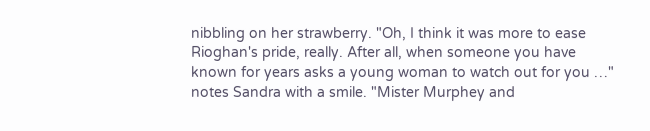nibbling on her strawberry. "Oh, I think it was more to ease Rioghan's pride, really. After all, when someone you have known for years asks a young woman to watch out for you …" notes Sandra with a smile. "Mister Murphey and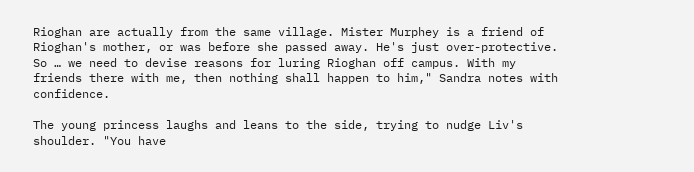Rioghan are actually from the same village. Mister Murphey is a friend of Rioghan's mother, or was before she passed away. He's just over-protective. So … we need to devise reasons for luring Rioghan off campus. With my friends there with me, then nothing shall happen to him," Sandra notes with confidence.

The young princess laughs and leans to the side, trying to nudge Liv's shoulder. "You have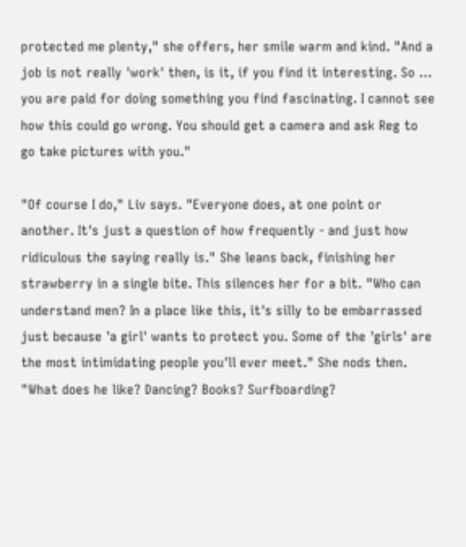protected me plenty," she offers, her smile warm and kind. "And a job is not really 'work' then, is it, if you find it interesting. So … you are paid for doing something you find fascinating. I cannot see how this could go wrong. You should get a camera and ask Reg to go take pictures with you."

"Of course I do," Liv says. "Everyone does, at one point or another. It's just a question of how frequently - and just how ridiculous the saying really is." She leans back, finishing her strawberry in a single bite. This silences her for a bit. "Who can understand men? In a place like this, it's silly to be embarrassed just because 'a girl' wants to protect you. Some of the 'girls' are the most intimidating people you'll ever meet." She nods then. "What does he like? Dancing? Books? Surfboarding?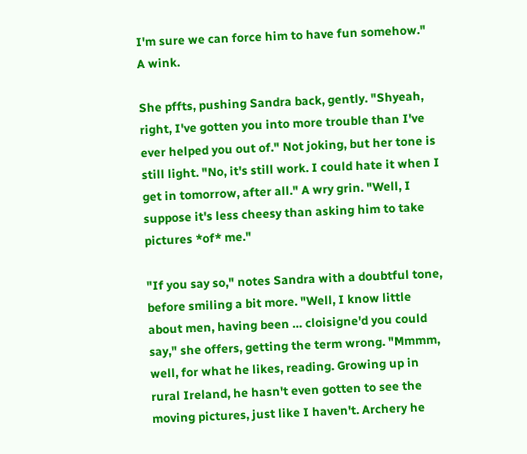I'm sure we can force him to have fun somehow." A wink.

She pffts, pushing Sandra back, gently. "Shyeah, right, I've gotten you into more trouble than I've ever helped you out of." Not joking, but her tone is still light. "No, it's still work. I could hate it when I get in tomorrow, after all." A wry grin. "Well, I suppose it's less cheesy than asking him to take pictures *of* me."

"If you say so," notes Sandra with a doubtful tone, before smiling a bit more. "Well, I know little about men, having been … cloisigne'd you could say," she offers, getting the term wrong. "Mmmm, well, for what he likes, reading. Growing up in rural Ireland, he hasn't even gotten to see the moving pictures, just like I haven't. Archery he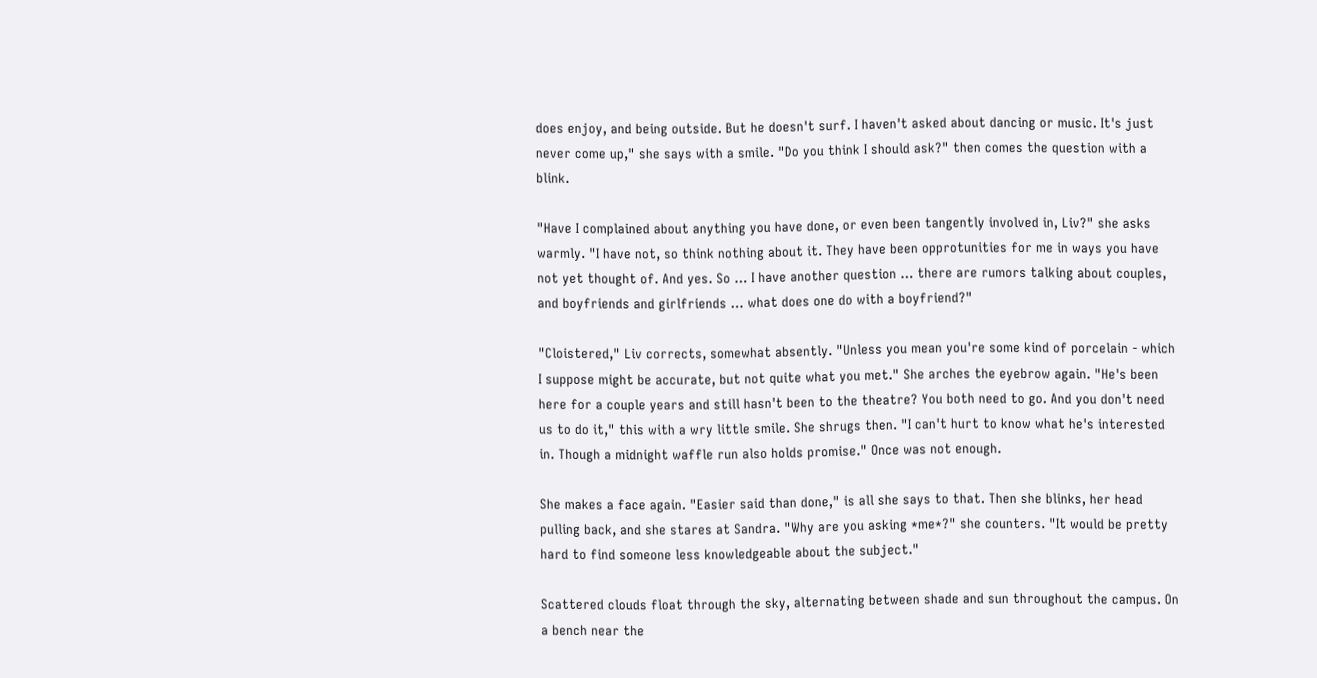does enjoy, and being outside. But he doesn't surf. I haven't asked about dancing or music. It's just never come up," she says with a smile. "Do you think I should ask?" then comes the question with a blink.

"Have I complained about anything you have done, or even been tangently involved in, Liv?" she asks warmly. "I have not, so think nothing about it. They have been opprotunities for me in ways you have not yet thought of. And yes. So … I have another question … there are rumors talking about couples, and boyfriends and girlfriends … what does one do with a boyfriend?"

"Cloistered," Liv corrects, somewhat absently. "Unless you mean you're some kind of porcelain - which I suppose might be accurate, but not quite what you met." She arches the eyebrow again. "He's been here for a couple years and still hasn't been to the theatre? You both need to go. And you don't need us to do it," this with a wry little smile. She shrugs then. "I can't hurt to know what he's interested in. Though a midnight waffle run also holds promise." Once was not enough.

She makes a face again. "Easier said than done," is all she says to that. Then she blinks, her head pulling back, and she stares at Sandra. "Why are you asking *me*?" she counters. "It would be pretty hard to find someone less knowledgeable about the subject."

Scattered clouds float through the sky, alternating between shade and sun throughout the campus. On a bench near the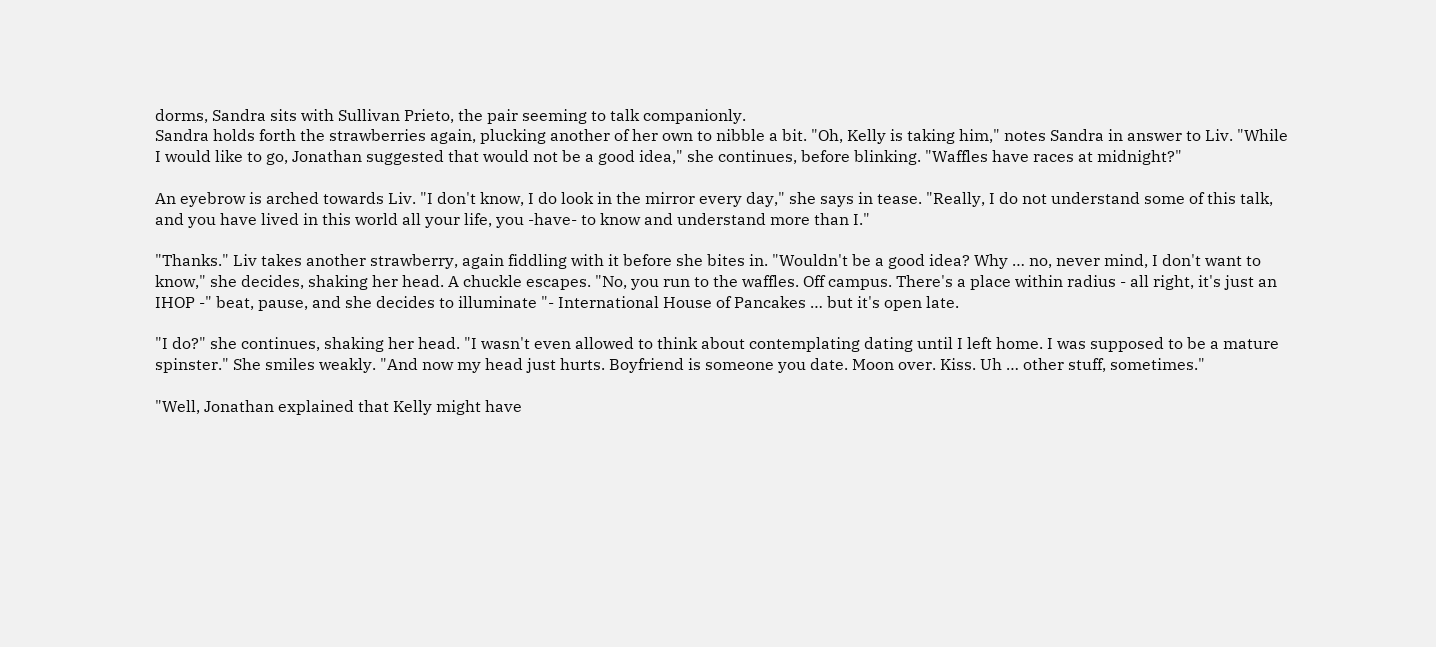dorms, Sandra sits with Sullivan Prieto, the pair seeming to talk companionly.
Sandra holds forth the strawberries again, plucking another of her own to nibble a bit. "Oh, Kelly is taking him," notes Sandra in answer to Liv. "While I would like to go, Jonathan suggested that would not be a good idea," she continues, before blinking. "Waffles have races at midnight?"

An eyebrow is arched towards Liv. "I don't know, I do look in the mirror every day," she says in tease. "Really, I do not understand some of this talk, and you have lived in this world all your life, you -have- to know and understand more than I."

"Thanks." Liv takes another strawberry, again fiddling with it before she bites in. "Wouldn't be a good idea? Why … no, never mind, I don't want to know," she decides, shaking her head. A chuckle escapes. "No, you run to the waffles. Off campus. There's a place within radius - all right, it's just an IHOP -" beat, pause, and she decides to illuminate "- International House of Pancakes … but it's open late.

"I do?" she continues, shaking her head. "I wasn't even allowed to think about contemplating dating until I left home. I was supposed to be a mature spinster." She smiles weakly. "And now my head just hurts. Boyfriend is someone you date. Moon over. Kiss. Uh … other stuff, sometimes."

"Well, Jonathan explained that Kelly might have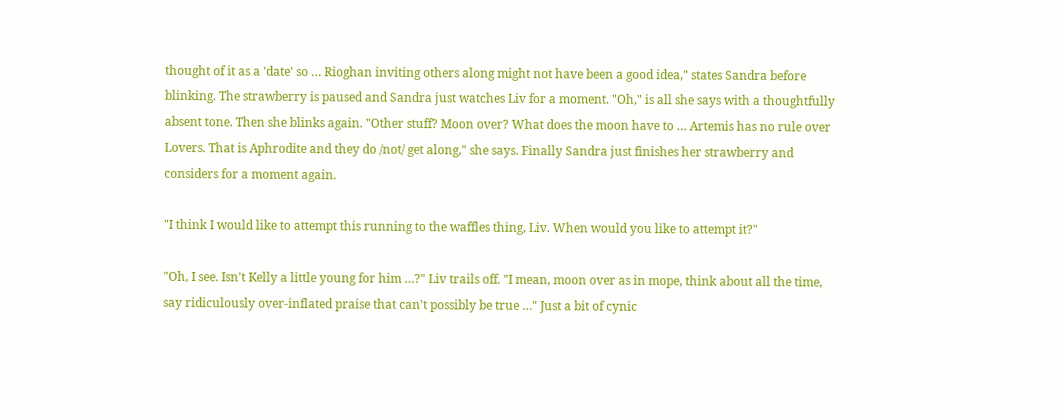thought of it as a 'date' so … Rioghan inviting others along might not have been a good idea," states Sandra before blinking. The strawberry is paused and Sandra just watches Liv for a moment. "Oh," is all she says with a thoughtfully absent tone. Then she blinks again. "Other stuff? Moon over? What does the moon have to … Artemis has no rule over Lovers. That is Aphrodite and they do /not/ get along," she says. Finally Sandra just finishes her strawberry and considers for a moment again.

"I think I would like to attempt this running to the waffles thing, Liv. When would you like to attempt it?"

"Oh, I see. Isn't Kelly a little young for him …?" Liv trails off. "I mean, moon over as in mope, think about all the time, say ridiculously over-inflated praise that can't possibly be true …" Just a bit of cynic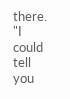there. "I could tell you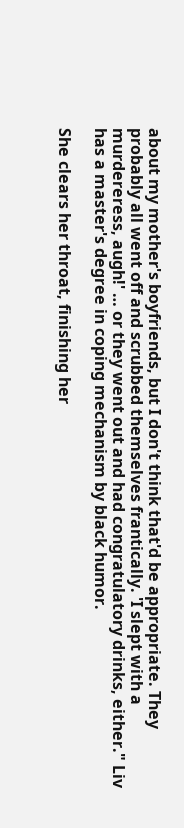about my mother's boyfriends, but I don't think that'd be appropriate. They probably all went off and scrubbed themselves frantically. 'I slept with a murdereress, augh!' … or they went out and had congratulatory drinks, either." Liv has a master's degree in coping mechanism by black humor.

She clears her throat, finishing her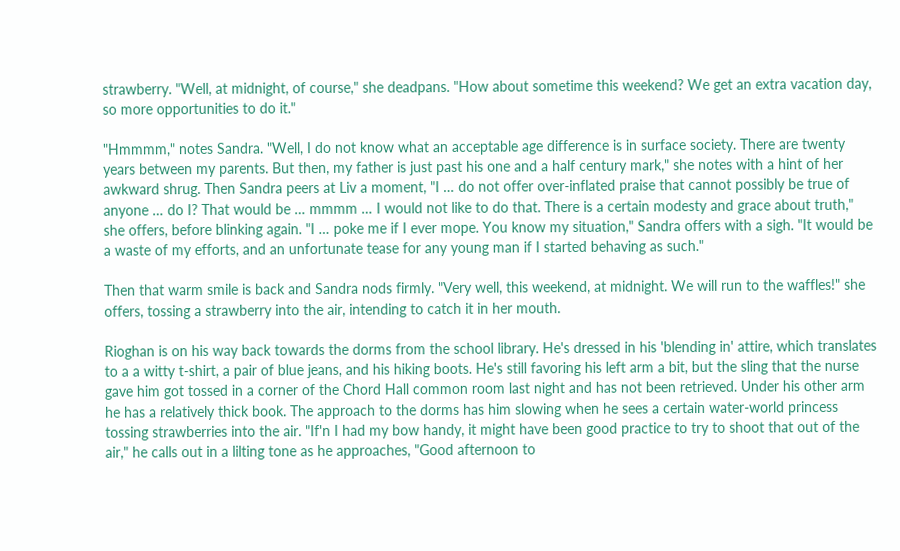strawberry. "Well, at midnight, of course," she deadpans. "How about sometime this weekend? We get an extra vacation day, so more opportunities to do it."

"Hmmmm," notes Sandra. "Well, I do not know what an acceptable age difference is in surface society. There are twenty years between my parents. But then, my father is just past his one and a half century mark," she notes with a hint of her awkward shrug. Then Sandra peers at Liv a moment, "I … do not offer over-inflated praise that cannot possibly be true of anyone … do I? That would be … mmmm … I would not like to do that. There is a certain modesty and grace about truth," she offers, before blinking again. "I … poke me if I ever mope. You know my situation," Sandra offers with a sigh. "It would be a waste of my efforts, and an unfortunate tease for any young man if I started behaving as such."

Then that warm smile is back and Sandra nods firmly. "Very well, this weekend, at midnight. We will run to the waffles!" she offers, tossing a strawberry into the air, intending to catch it in her mouth.

Rioghan is on his way back towards the dorms from the school library. He's dressed in his 'blending in' attire, which translates to a a witty t-shirt, a pair of blue jeans, and his hiking boots. He's still favoring his left arm a bit, but the sling that the nurse gave him got tossed in a corner of the Chord Hall common room last night and has not been retrieved. Under his other arm he has a relatively thick book. The approach to the dorms has him slowing when he sees a certain water-world princess tossing strawberries into the air. "If'n I had my bow handy, it might have been good practice to try to shoot that out of the air," he calls out in a lilting tone as he approaches, "Good afternoon to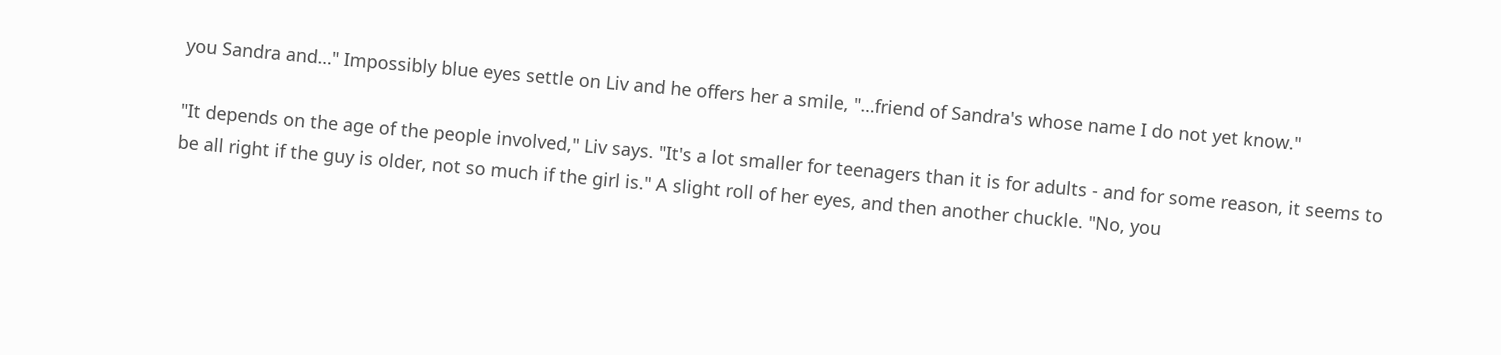you Sandra and…" Impossibly blue eyes settle on Liv and he offers her a smile, "…friend of Sandra's whose name I do not yet know."

"It depends on the age of the people involved," Liv says. "It's a lot smaller for teenagers than it is for adults - and for some reason, it seems to be all right if the guy is older, not so much if the girl is." A slight roll of her eyes, and then another chuckle. "No, you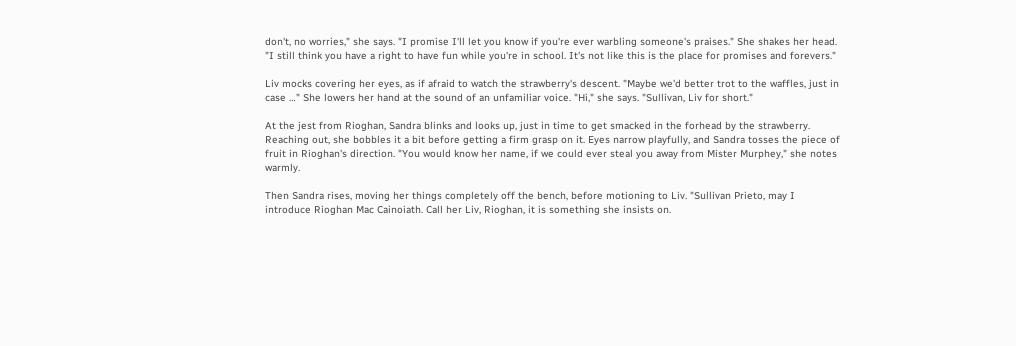don't, no worries," she says. "I promise I'll let you know if you're ever warbling someone's praises." She shakes her head. "I still think you have a right to have fun while you're in school. It's not like this is the place for promises and forevers."

Liv mocks covering her eyes, as if afraid to watch the strawberry's descent. "Maybe we'd better trot to the waffles, just in case …" She lowers her hand at the sound of an unfamiliar voice. "Hi," she says. "Sullivan, Liv for short."

At the jest from Rioghan, Sandra blinks and looks up, just in time to get smacked in the forhead by the strawberry. Reaching out, she bobbles it a bit before getting a firm grasp on it. Eyes narrow playfully, and Sandra tosses the piece of fruit in Rioghan's direction. "You would know her name, if we could ever steal you away from Mister Murphey," she notes warmly.

Then Sandra rises, moving her things completely off the bench, before motioning to Liv. "Sullivan Prieto, may I introduce Rioghan Mac Cainoiath. Call her Liv, Rioghan, it is something she insists on.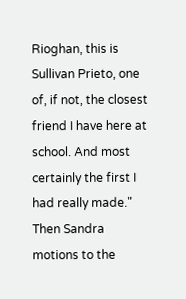Rioghan, this is Sullivan Prieto, one of, if not, the closest friend I have here at school. And most certainly the first I had really made."
Then Sandra motions to the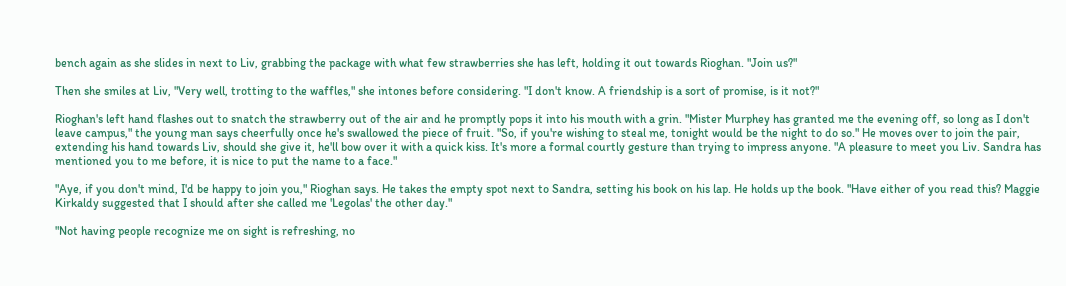bench again as she slides in next to Liv, grabbing the package with what few strawberries she has left, holding it out towards Rioghan. "Join us?"

Then she smiles at Liv, "Very well, trotting to the waffles," she intones before considering. "I don't know. A friendship is a sort of promise, is it not?"

Rioghan's left hand flashes out to snatch the strawberry out of the air and he promptly pops it into his mouth with a grin. "Mister Murphey has granted me the evening off, so long as I don't leave campus," the young man says cheerfully once he's swallowed the piece of fruit. "So, if you're wishing to steal me, tonight would be the night to do so." He moves over to join the pair, extending his hand towards Liv, should she give it, he'll bow over it with a quick kiss. It's more a formal courtly gesture than trying to impress anyone. "A pleasure to meet you Liv. Sandra has mentioned you to me before, it is nice to put the name to a face."

"Aye, if you don't mind, I'd be happy to join you," Rioghan says. He takes the empty spot next to Sandra, setting his book on his lap. He holds up the book. "Have either of you read this? Maggie Kirkaldy suggested that I should after she called me 'Legolas' the other day."

"Not having people recognize me on sight is refreshing, no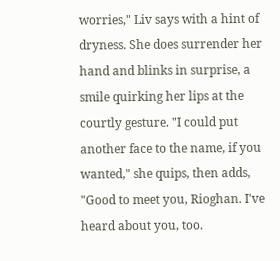worries," Liv says with a hint of dryness. She does surrender her hand and blinks in surprise, a smile quirking her lips at the courtly gesture. "I could put another face to the name, if you wanted," she quips, then adds, "Good to meet you, Rioghan. I've heard about you, too.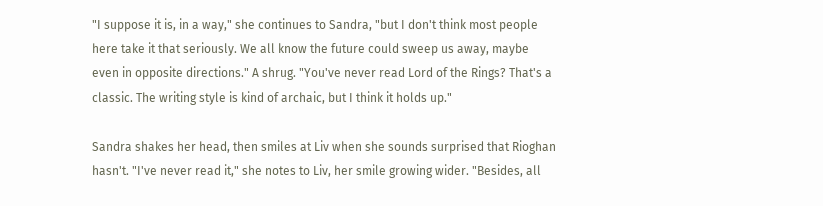"I suppose it is, in a way," she continues to Sandra, "but I don't think most people here take it that seriously. We all know the future could sweep us away, maybe even in opposite directions." A shrug. "You've never read Lord of the Rings? That's a classic. The writing style is kind of archaic, but I think it holds up."

Sandra shakes her head, then smiles at Liv when she sounds surprised that Rioghan hasn't. "I've never read it," she notes to Liv, her smile growing wider. "Besides, all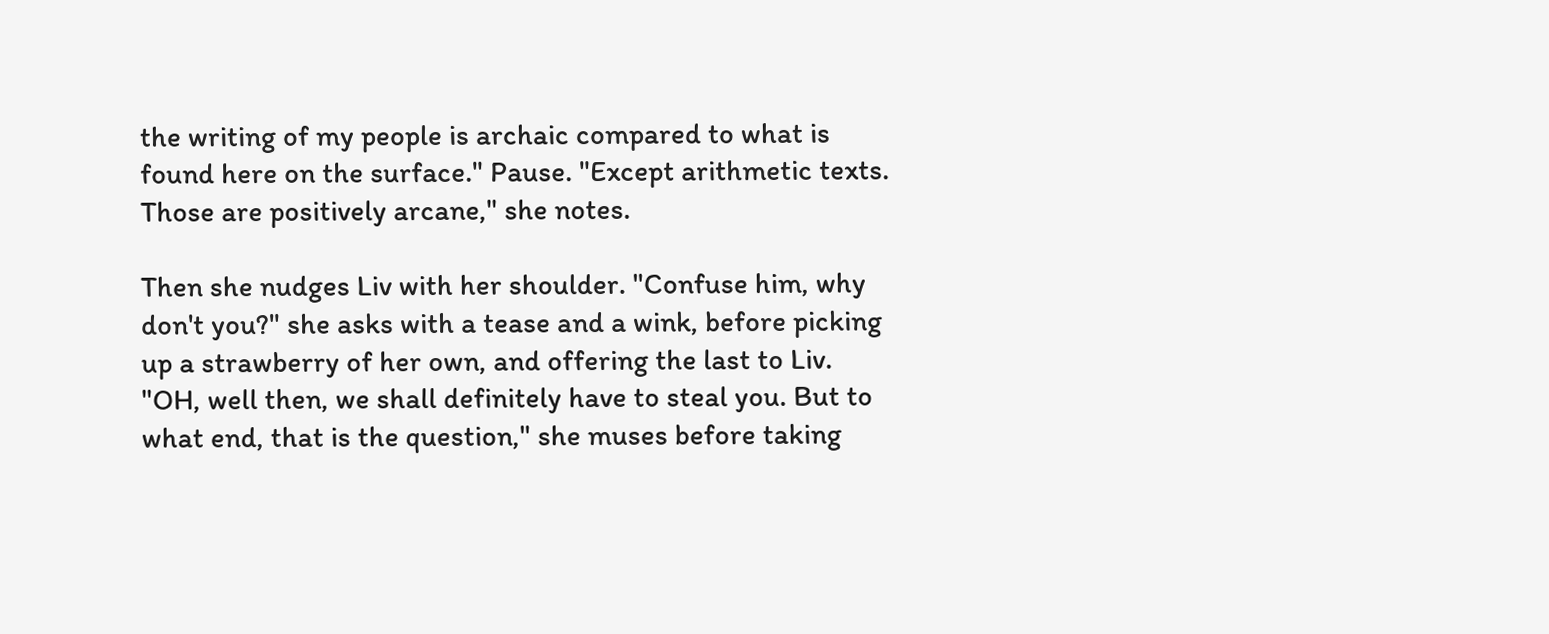the writing of my people is archaic compared to what is found here on the surface." Pause. "Except arithmetic texts. Those are positively arcane," she notes.

Then she nudges Liv with her shoulder. "Confuse him, why don't you?" she asks with a tease and a wink, before picking up a strawberry of her own, and offering the last to Liv. "OH, well then, we shall definitely have to steal you. But to what end, that is the question," she muses before taking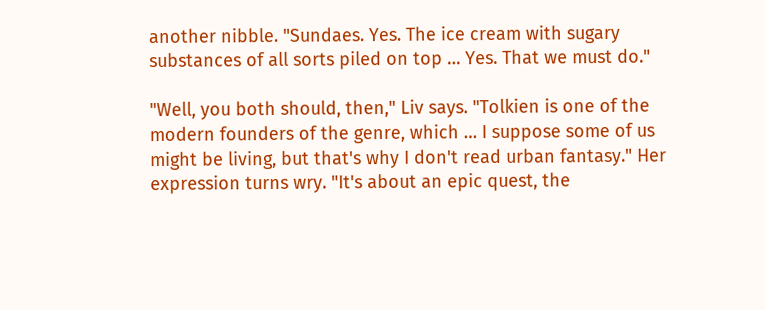another nibble. "Sundaes. Yes. The ice cream with sugary substances of all sorts piled on top … Yes. That we must do."

"Well, you both should, then," Liv says. "Tolkien is one of the modern founders of the genre, which … I suppose some of us might be living, but that's why I don't read urban fantasy." Her expression turns wry. "It's about an epic quest, the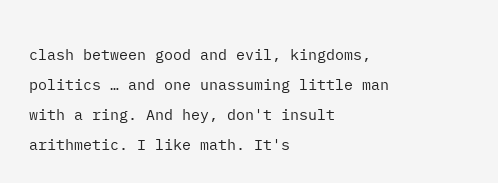clash between good and evil, kingdoms, politics … and one unassuming little man with a ring. And hey, don't insult arithmetic. I like math. It's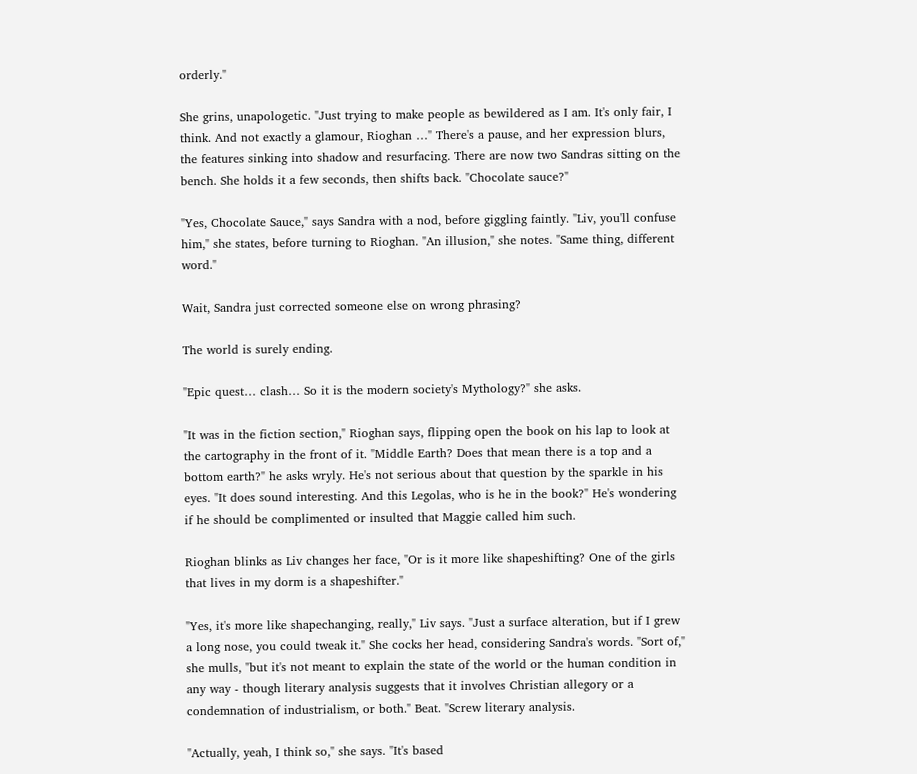orderly."

She grins, unapologetic. "Just trying to make people as bewildered as I am. It's only fair, I think. And not exactly a glamour, Rioghan …" There's a pause, and her expression blurs, the features sinking into shadow and resurfacing. There are now two Sandras sitting on the bench. She holds it a few seconds, then shifts back. "Chocolate sauce?"

"Yes, Chocolate Sauce," says Sandra with a nod, before giggling faintly. "Liv, you'll confuse him," she states, before turning to Rioghan. "An illusion," she notes. "Same thing, different word."

Wait, Sandra just corrected someone else on wrong phrasing?

The world is surely ending.

"Epic quest… clash… So it is the modern society's Mythology?" she asks.

"It was in the fiction section," Rioghan says, flipping open the book on his lap to look at the cartography in the front of it. "Middle Earth? Does that mean there is a top and a bottom earth?" he asks wryly. He's not serious about that question by the sparkle in his eyes. "It does sound interesting. And this Legolas, who is he in the book?" He's wondering if he should be complimented or insulted that Maggie called him such.

Rioghan blinks as Liv changes her face, "Or is it more like shapeshifting? One of the girls that lives in my dorm is a shapeshifter."

"Yes, it's more like shapechanging, really," Liv says. "Just a surface alteration, but if I grew a long nose, you could tweak it." She cocks her head, considering Sandra's words. "Sort of," she mulls, "but it's not meant to explain the state of the world or the human condition in any way - though literary analysis suggests that it involves Christian allegory or a condemnation of industrialism, or both." Beat. "Screw literary analysis.

"Actually, yeah, I think so," she says. "It's based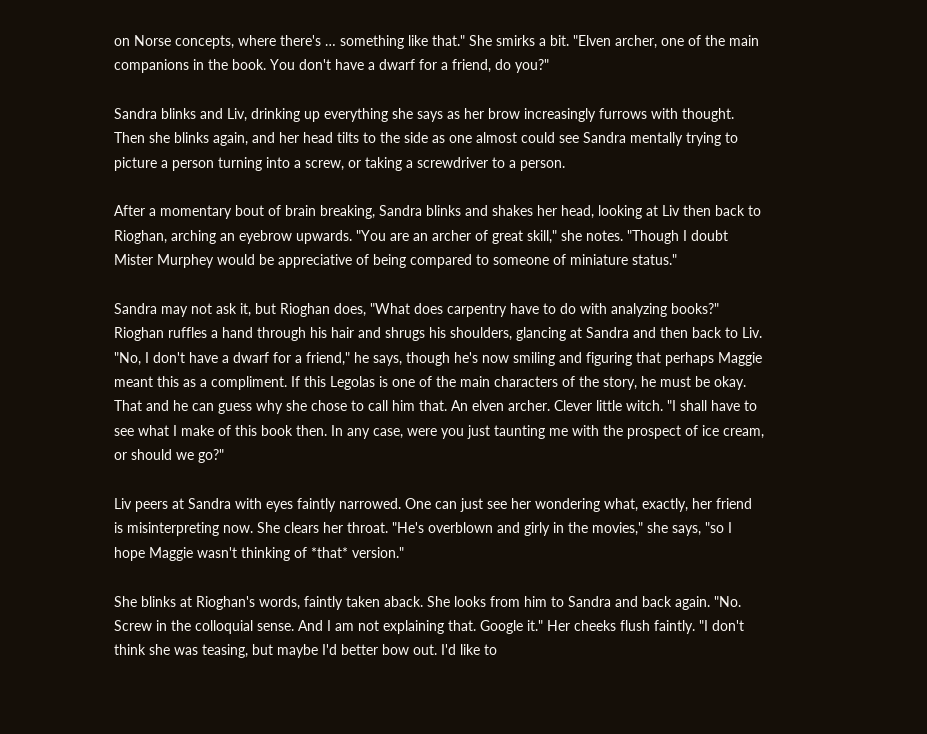on Norse concepts, where there's … something like that." She smirks a bit. "Elven archer, one of the main companions in the book. You don't have a dwarf for a friend, do you?"

Sandra blinks and Liv, drinking up everything she says as her brow increasingly furrows with thought. Then she blinks again, and her head tilts to the side as one almost could see Sandra mentally trying to picture a person turning into a screw, or taking a screwdriver to a person.

After a momentary bout of brain breaking, Sandra blinks and shakes her head, looking at Liv then back to Rioghan, arching an eyebrow upwards. "You are an archer of great skill," she notes. "Though I doubt Mister Murphey would be appreciative of being compared to someone of miniature status."

Sandra may not ask it, but Rioghan does, "What does carpentry have to do with analyzing books?" Rioghan ruffles a hand through his hair and shrugs his shoulders, glancing at Sandra and then back to Liv. "No, I don't have a dwarf for a friend," he says, though he's now smiling and figuring that perhaps Maggie meant this as a compliment. If this Legolas is one of the main characters of the story, he must be okay. That and he can guess why she chose to call him that. An elven archer. Clever little witch. "I shall have to see what I make of this book then. In any case, were you just taunting me with the prospect of ice cream, or should we go?"

Liv peers at Sandra with eyes faintly narrowed. One can just see her wondering what, exactly, her friend is misinterpreting now. She clears her throat. "He's overblown and girly in the movies," she says, "so I hope Maggie wasn't thinking of *that* version."

She blinks at Rioghan's words, faintly taken aback. She looks from him to Sandra and back again. "No. Screw in the colloquial sense. And I am not explaining that. Google it." Her cheeks flush faintly. "I don't think she was teasing, but maybe I'd better bow out. I'd like to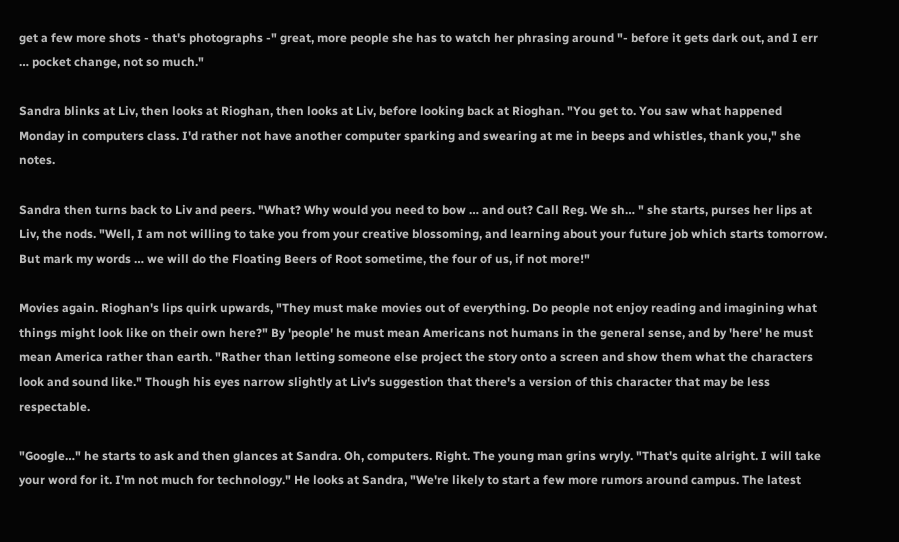get a few more shots - that's photographs -" great, more people she has to watch her phrasing around "- before it gets dark out, and I err … pocket change, not so much."

Sandra blinks at Liv, then looks at Rioghan, then looks at Liv, before looking back at Rioghan. "You get to. You saw what happened Monday in computers class. I'd rather not have another computer sparking and swearing at me in beeps and whistles, thank you," she notes.

Sandra then turns back to Liv and peers. "What? Why would you need to bow … and out? Call Reg. We sh… " she starts, purses her lips at Liv, the nods. "Well, I am not willing to take you from your creative blossoming, and learning about your future job which starts tomorrow. But mark my words … we will do the Floating Beers of Root sometime, the four of us, if not more!"

Movies again. Rioghan's lips quirk upwards, "They must make movies out of everything. Do people not enjoy reading and imagining what things might look like on their own here?" By 'people' he must mean Americans not humans in the general sense, and by 'here' he must mean America rather than earth. "Rather than letting someone else project the story onto a screen and show them what the characters look and sound like." Though his eyes narrow slightly at Liv's suggestion that there's a version of this character that may be less respectable.

"Google…" he starts to ask and then glances at Sandra. Oh, computers. Right. The young man grins wryly. "That's quite alright. I will take your word for it. I'm not much for technology." He looks at Sandra, "We're likely to start a few more rumors around campus. The latest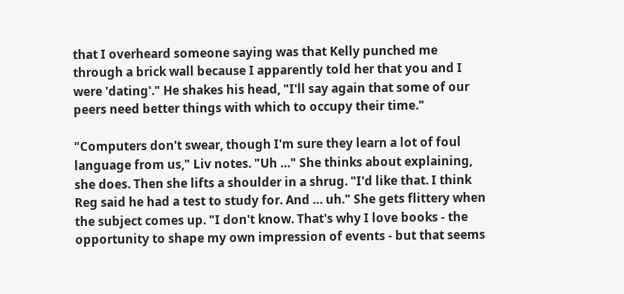that I overheard someone saying was that Kelly punched me through a brick wall because I apparently told her that you and I were 'dating'." He shakes his head, "I'll say again that some of our peers need better things with which to occupy their time."

"Computers don't swear, though I'm sure they learn a lot of foul language from us," Liv notes. "Uh …" She thinks about explaining, she does. Then she lifts a shoulder in a shrug. "I'd like that. I think Reg said he had a test to study for. And … uh." She gets flittery when the subject comes up. "I don't know. That's why I love books - the opportunity to shape my own impression of events - but that seems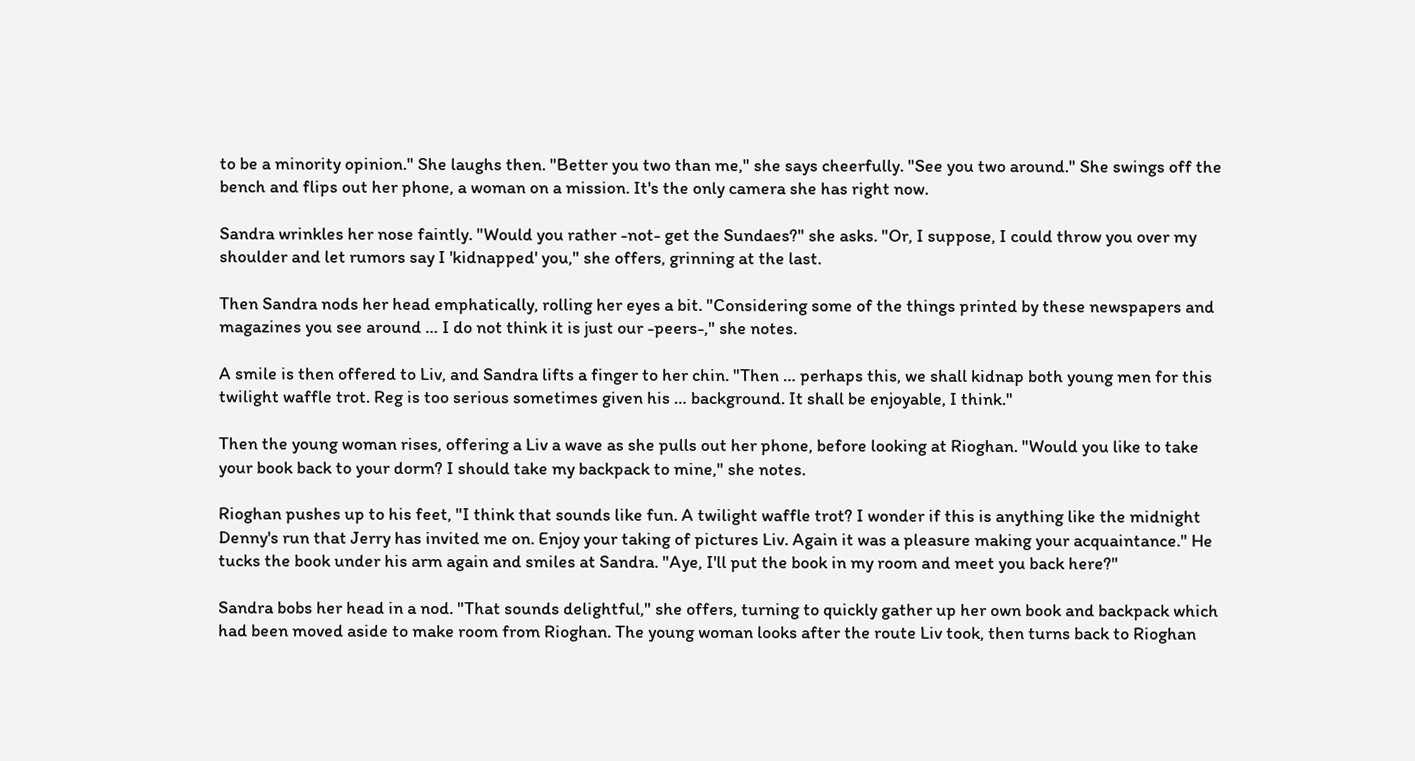to be a minority opinion." She laughs then. "Better you two than me," she says cheerfully. "See you two around." She swings off the bench and flips out her phone, a woman on a mission. It's the only camera she has right now.

Sandra wrinkles her nose faintly. "Would you rather -not- get the Sundaes?" she asks. "Or, I suppose, I could throw you over my shoulder and let rumors say I 'kidnapped' you," she offers, grinning at the last.

Then Sandra nods her head emphatically, rolling her eyes a bit. "Considering some of the things printed by these newspapers and magazines you see around … I do not think it is just our -peers-," she notes.

A smile is then offered to Liv, and Sandra lifts a finger to her chin. "Then … perhaps this, we shall kidnap both young men for this twilight waffle trot. Reg is too serious sometimes given his … background. It shall be enjoyable, I think."

Then the young woman rises, offering a Liv a wave as she pulls out her phone, before looking at Rioghan. "Would you like to take your book back to your dorm? I should take my backpack to mine," she notes.

Rioghan pushes up to his feet, "I think that sounds like fun. A twilight waffle trot? I wonder if this is anything like the midnight Denny's run that Jerry has invited me on. Enjoy your taking of pictures Liv. Again it was a pleasure making your acquaintance." He tucks the book under his arm again and smiles at Sandra. "Aye, I'll put the book in my room and meet you back here?"

Sandra bobs her head in a nod. "That sounds delightful," she offers, turning to quickly gather up her own book and backpack which had been moved aside to make room from Rioghan. The young woman looks after the route Liv took, then turns back to Rioghan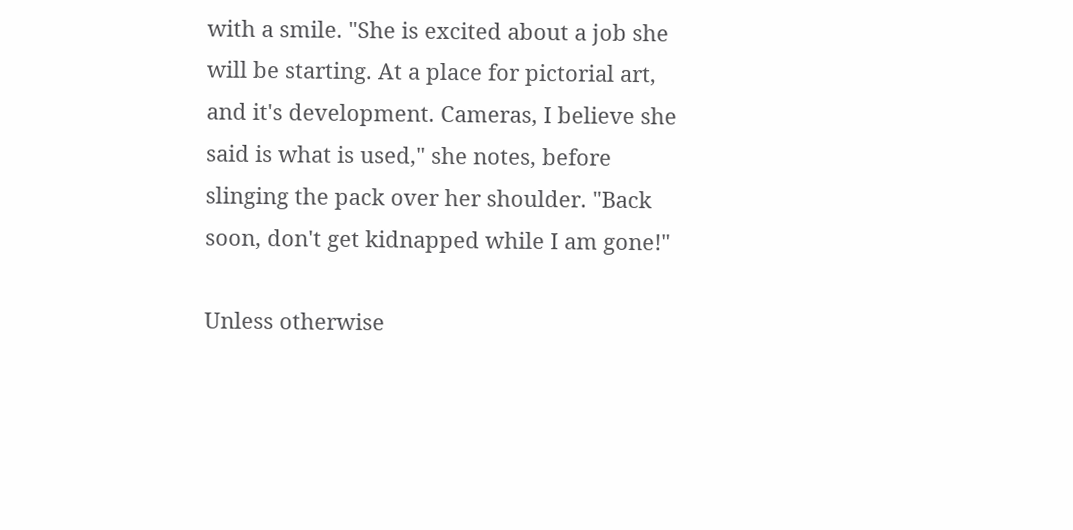with a smile. "She is excited about a job she will be starting. At a place for pictorial art, and it's development. Cameras, I believe she said is what is used," she notes, before slinging the pack over her shoulder. "Back soon, don't get kidnapped while I am gone!"

Unless otherwise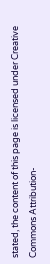stated, the content of this page is licensed under Creative Commons Attribution-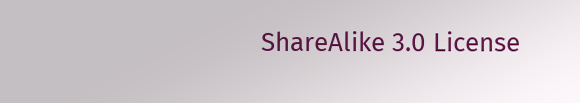ShareAlike 3.0 License